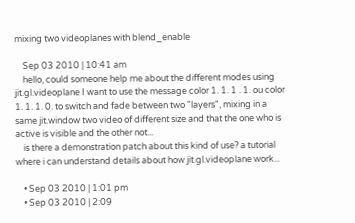mixing two videoplanes with blend_enable

    Sep 03 2010 | 10:41 am
    hello, could someone help me about the different modes using jit.gl.videoplane I want to use the message color 1. 1. 1 . 1. ou color 1. 1. 1. 0. to switch and fade between two "layers", mixing in a same jit.window two video of different size and that the one who is active is visible and the other not...
    is there a demonstration patch about this kind of use? a tutorial where i can understand details about how jit.gl.videoplane work...

    • Sep 03 2010 | 1:01 pm
    • Sep 03 2010 | 2:09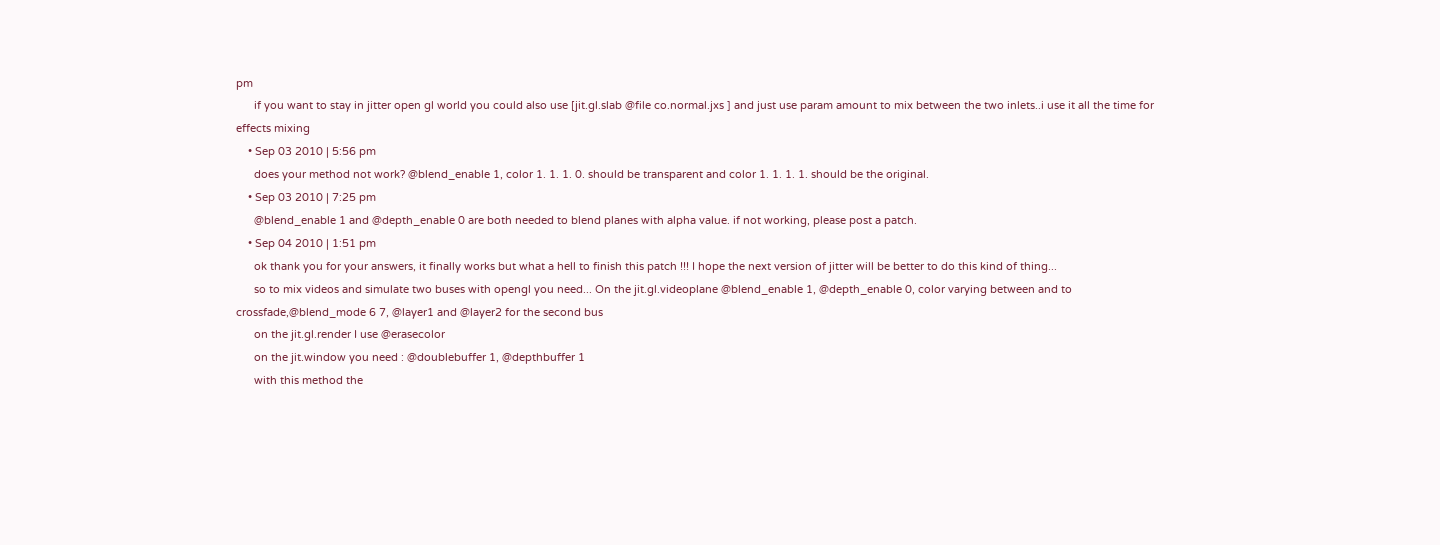pm
      if you want to stay in jitter open gl world you could also use [jit.gl.slab @file co.normal.jxs ] and just use param amount to mix between the two inlets..i use it all the time for effects mixing
    • Sep 03 2010 | 5:56 pm
      does your method not work? @blend_enable 1, color 1. 1. 1. 0. should be transparent and color 1. 1. 1. 1. should be the original.
    • Sep 03 2010 | 7:25 pm
      @blend_enable 1 and @depth_enable 0 are both needed to blend planes with alpha value. if not working, please post a patch.
    • Sep 04 2010 | 1:51 pm
      ok thank you for your answers, it finally works but what a hell to finish this patch !!! I hope the next version of jitter will be better to do this kind of thing...
      so to mix videos and simulate two buses with opengl you need... On the jit.gl.videoplane @blend_enable 1, @depth_enable 0, color varying between and to crossfade,@blend_mode 6 7, @layer1 and @layer2 for the second bus
      on the jit.gl.render I use @erasecolor
      on the jit.window you need : @doublebuffer 1, @depthbuffer 1
      with this method the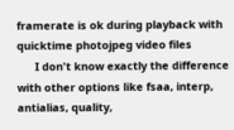framerate is ok during playback with quicktime photojpeg video files
      I don't know exactly the difference with other options like fsaa, interp, antialias, quality,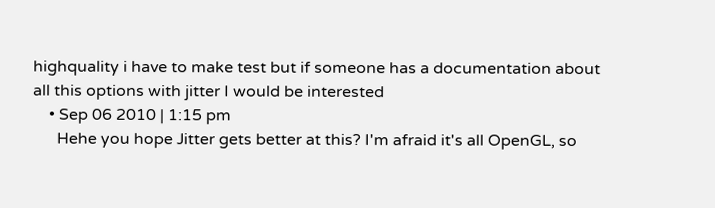highquality i have to make test but if someone has a documentation about all this options with jitter I would be interested
    • Sep 06 2010 | 1:15 pm
      Hehe you hope Jitter gets better at this? I'm afraid it's all OpenGL, so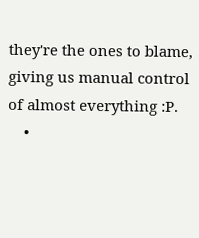they're the ones to blame, giving us manual control of almost everything :P.
    •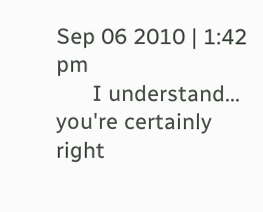Sep 06 2010 | 1:42 pm
      I understand... you're certainly right